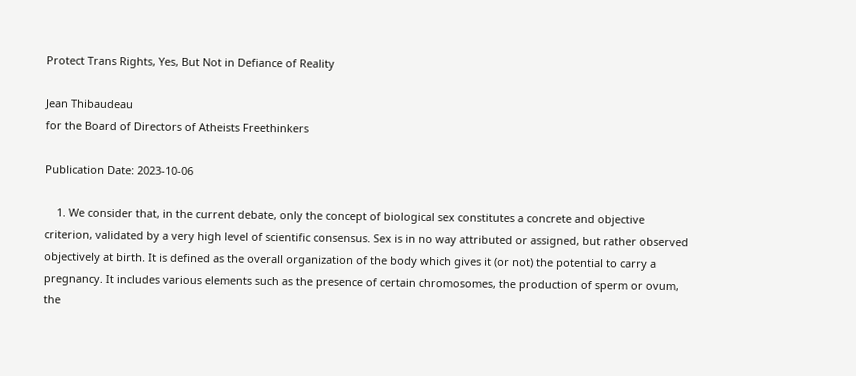Protect Trans Rights, Yes, But Not in Defiance of Reality

Jean Thibaudeau
for the Board of Directors of Atheists Freethinkers

Publication Date: 2023-10-06

    1. We consider that, in the current debate, only the concept of biological sex constitutes a concrete and objective criterion, validated by a very high level of scientific consensus. Sex is in no way attributed or assigned, but rather observed objectively at birth. It is defined as the overall organization of the body which gives it (or not) the potential to carry a pregnancy. It includes various elements such as the presence of certain chromosomes, the production of sperm or ovum, the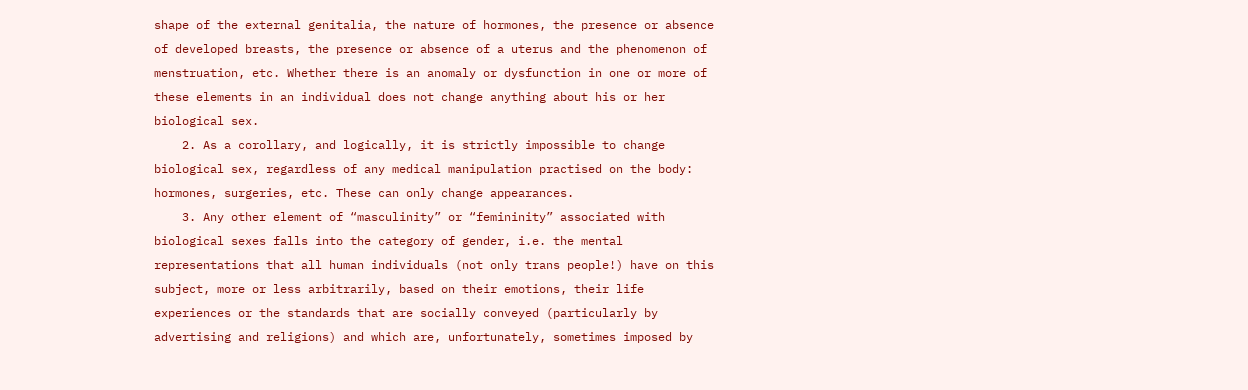shape of the external genitalia, the nature of hormones, the presence or absence of developed breasts, the presence or absence of a uterus and the phenomenon of menstruation, etc. Whether there is an anomaly or dysfunction in one or more of these elements in an individual does not change anything about his or her biological sex.
    2. As a corollary, and logically, it is strictly impossible to change biological sex, regardless of any medical manipulation practised on the body: hormones, surgeries, etc. These can only change appearances.
    3. Any other element of “masculinity” or “femininity” associated with biological sexes falls into the category of gender, i.e. the mental representations that all human individuals (not only trans people!) have on this subject, more or less arbitrarily, based on their emotions, their life experiences or the standards that are socially conveyed (particularly by advertising and religions) and which are, unfortunately, sometimes imposed by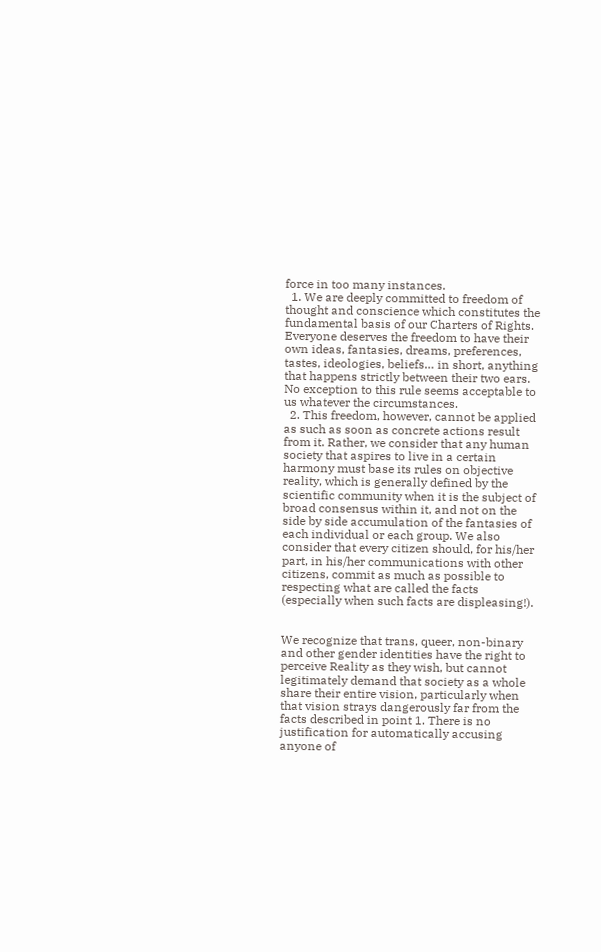force in too many instances.
  1. We are deeply committed to freedom of thought and conscience which constitutes the fundamental basis of our Charters of Rights. Everyone deserves the freedom to have their own ideas, fantasies, dreams, preferences, tastes, ideologies, beliefs… in short, anything that happens strictly between their two ears. No exception to this rule seems acceptable to us whatever the circumstances.
  2. This freedom, however, cannot be applied as such as soon as concrete actions result from it. Rather, we consider that any human society that aspires to live in a certain harmony must base its rules on objective reality, which is generally defined by the scientific community when it is the subject of broad consensus within it, and not on the side by side accumulation of the fantasies of each individual or each group. We also consider that every citizen should, for his/her part, in his/her communications with other citizens, commit as much as possible to respecting what are called the facts (especially when such facts are displeasing!).


We recognize that trans, queer, non-binary and other gender identities have the right to perceive Reality as they wish, but cannot legitimately demand that society as a whole share their entire vision, particularly when that vision strays dangerously far from the facts described in point 1. There is no justification for automatically accusing anyone of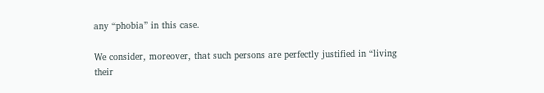any “phobia” in this case.

We consider, moreover, that such persons are perfectly justified in “living their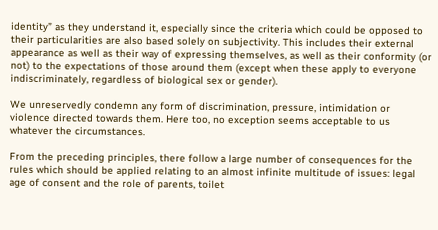identity” as they understand it, especially since the criteria which could be opposed to their particularities are also based solely on subjectivity. This includes their external appearance as well as their way of expressing themselves, as well as their conformity (or not) to the expectations of those around them (except when these apply to everyone indiscriminately, regardless of biological sex or gender).

We unreservedly condemn any form of discrimination, pressure, intimidation or violence directed towards them. Here too, no exception seems acceptable to us whatever the circumstances.

From the preceding principles, there follow a large number of consequences for the rules which should be applied relating to an almost infinite multitude of issues: legal age of consent and the role of parents, toilet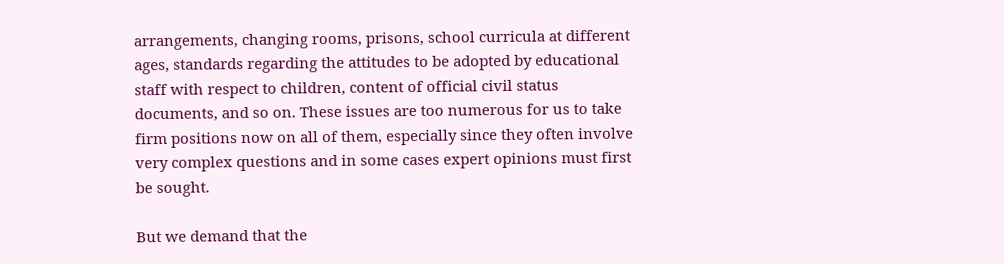arrangements, changing rooms, prisons, school curricula at different ages, standards regarding the attitudes to be adopted by educational staff with respect to children, content of official civil status documents, and so on. These issues are too numerous for us to take firm positions now on all of them, especially since they often involve very complex questions and in some cases expert opinions must first be sought.

But we demand that the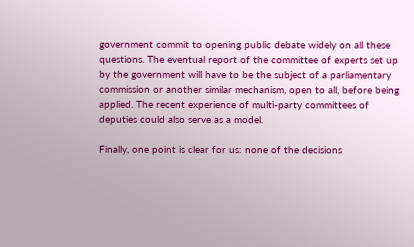government commit to opening public debate widely on all these questions. The eventual report of the committee of experts set up by the government will have to be the subject of a parliamentary commission or another similar mechanism, open to all, before being applied. The recent experience of multi-party committees of deputies could also serve as a model.

Finally, one point is clear for us: none of the decisions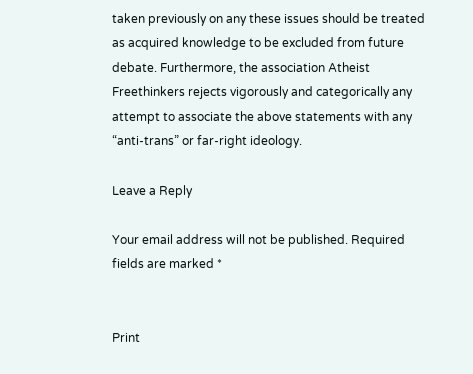taken previously on any these issues should be treated as acquired knowledge to be excluded from future debate. Furthermore, the association Atheist Freethinkers rejects vigorously and categorically any attempt to associate the above statements with any “anti-trans” or far-right ideology.

Leave a Reply

Your email address will not be published. Required fields are marked *


Print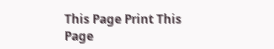This Page Print This Page